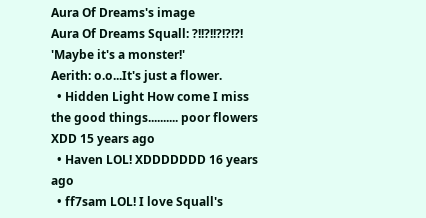Aura Of Dreams's image
Aura Of Dreams Squall: ?!!?!!?!?!?! 'Maybe it's a monster!'
Aerith: o.o...It's just a flower.
  • Hidden Light How come I miss the good things.......... poor flowers XDD 15 years ago
  • Haven LOL! XDDDDDDD 16 years ago
  • ff7sam LOL! I love Squall's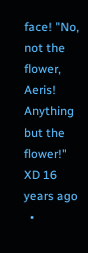face! "No, not the flower, Aeris! Anything but the flower!" XD 16 years ago
  •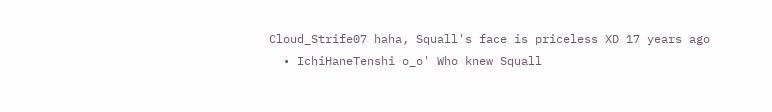Cloud_Strife07 haha, Squall's face is priceless XD 17 years ago
  • IchiHaneTenshi o_o' Who knew Squall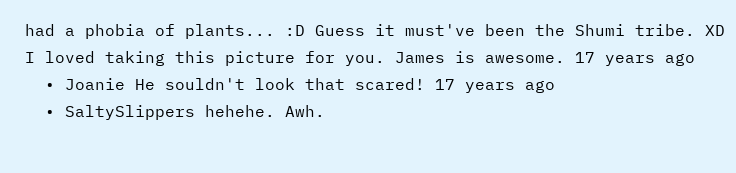had a phobia of plants... :D Guess it must've been the Shumi tribe. XD I loved taking this picture for you. James is awesome. 17 years ago
  • Joanie He souldn't look that scared! 17 years ago
  • SaltySlippers hehehe. Awh.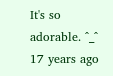It's so adorable. ^_^ 17 years ago